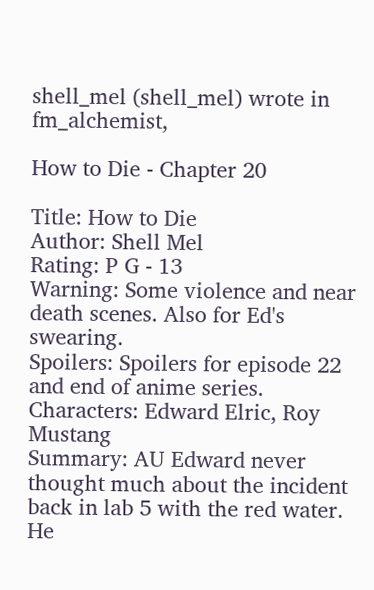shell_mel (shell_mel) wrote in fm_alchemist,

How to Die - Chapter 20

Title: How to Die
Author: Shell Mel
Rating: P G - 13
Warning: Some violence and near death scenes. Also for Ed's swearing.
Spoilers: Spoilers for episode 22 and end of anime series.
Characters: Edward Elric, Roy Mustang
Summary: AU Edward never thought much about the incident back in lab 5 with the red water. He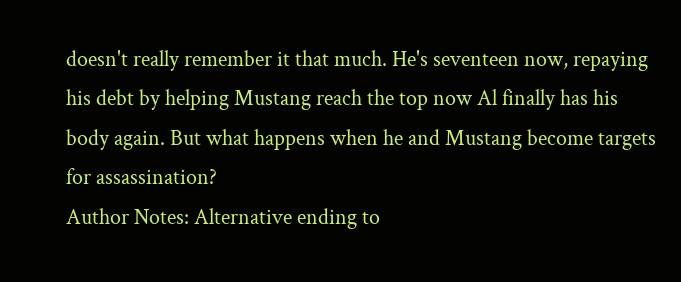doesn't really remember it that much. He's seventeen now, repaying his debt by helping Mustang reach the top now Al finally has his body again. But what happens when he and Mustang become targets for assassination?
Author Notes: Alternative ending to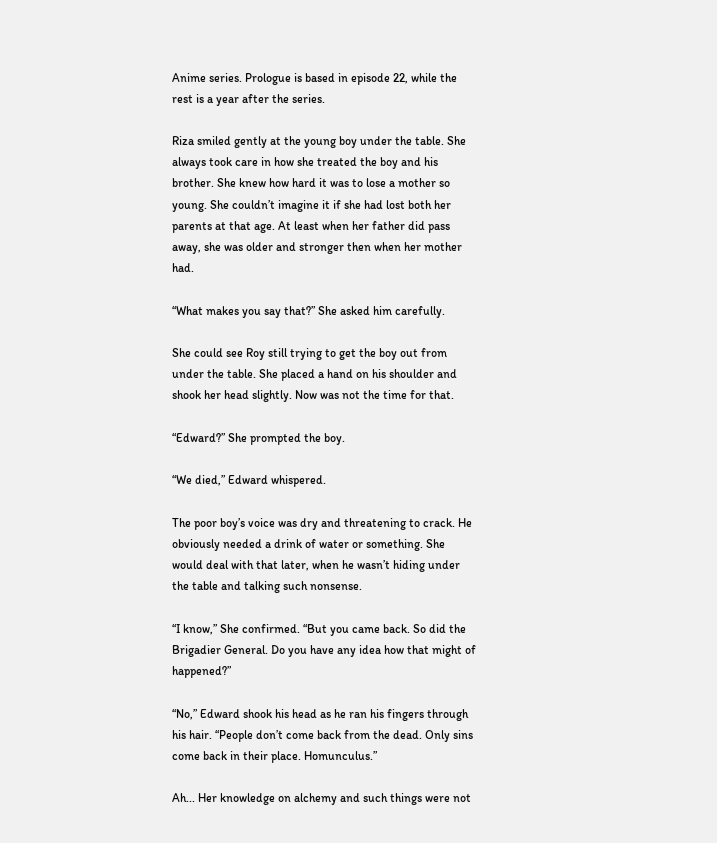Anime series. Prologue is based in episode 22, while the rest is a year after the series.

Riza smiled gently at the young boy under the table. She always took care in how she treated the boy and his brother. She knew how hard it was to lose a mother so young. She couldn’t imagine it if she had lost both her parents at that age. At least when her father did pass away, she was older and stronger then when her mother had.

“What makes you say that?” She asked him carefully.

She could see Roy still trying to get the boy out from under the table. She placed a hand on his shoulder and shook her head slightly. Now was not the time for that.

“Edward?” She prompted the boy.

“We died,” Edward whispered.

The poor boy’s voice was dry and threatening to crack. He obviously needed a drink of water or something. She would deal with that later, when he wasn’t hiding under the table and talking such nonsense.

“I know,” She confirmed. “But you came back. So did the Brigadier General. Do you have any idea how that might of happened?”

“No,” Edward shook his head as he ran his fingers through his hair. “People don’t come back from the dead. Only sins come back in their place. Homunculus.”

Ah... Her knowledge on alchemy and such things were not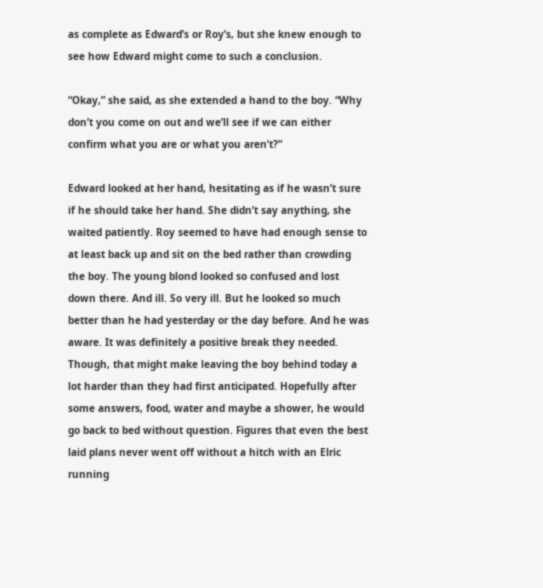as complete as Edward’s or Roy’s, but she knew enough to see how Edward might come to such a conclusion.

“Okay,” she said, as she extended a hand to the boy. “Why don’t you come on out and we’ll see if we can either confirm what you are or what you aren’t?”

Edward looked at her hand, hesitating as if he wasn’t sure if he should take her hand. She didn’t say anything, she waited patiently. Roy seemed to have had enough sense to at least back up and sit on the bed rather than crowding the boy. The young blond looked so confused and lost down there. And ill. So very ill. But he looked so much better than he had yesterday or the day before. And he was aware. It was definitely a positive break they needed. Though, that might make leaving the boy behind today a lot harder than they had first anticipated. Hopefully after some answers, food, water and maybe a shower, he would go back to bed without question. Figures that even the best laid plans never went off without a hitch with an Elric running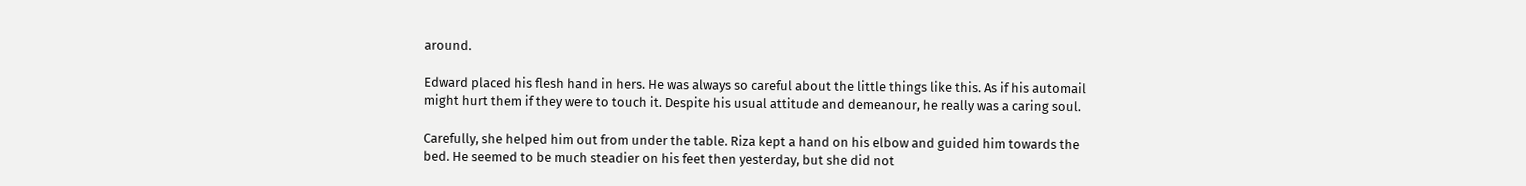around.

Edward placed his flesh hand in hers. He was always so careful about the little things like this. As if his automail might hurt them if they were to touch it. Despite his usual attitude and demeanour, he really was a caring soul.

Carefully, she helped him out from under the table. Riza kept a hand on his elbow and guided him towards the bed. He seemed to be much steadier on his feet then yesterday, but she did not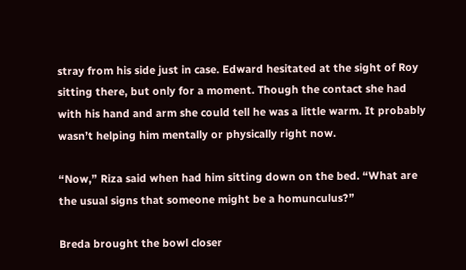stray from his side just in case. Edward hesitated at the sight of Roy sitting there, but only for a moment. Though the contact she had with his hand and arm she could tell he was a little warm. It probably wasn’t helping him mentally or physically right now.

“Now,” Riza said when had him sitting down on the bed. “What are the usual signs that someone might be a homunculus?”

Breda brought the bowl closer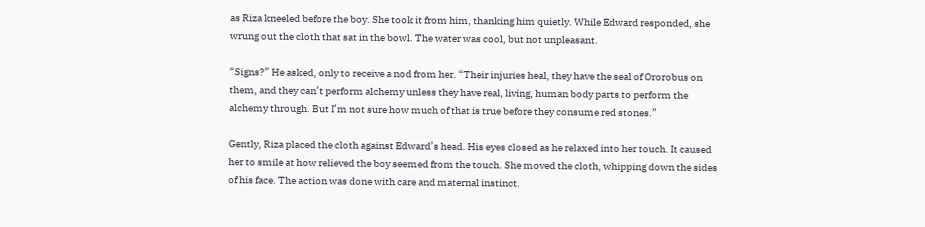as Riza kneeled before the boy. She took it from him, thanking him quietly. While Edward responded, she wrung out the cloth that sat in the bowl. The water was cool, but not unpleasant.

“Signs?” He asked, only to receive a nod from her. “Their injuries heal, they have the seal of Ororobus on them, and they can’t perform alchemy unless they have real, living, human body parts to perform the alchemy through. But I’m not sure how much of that is true before they consume red stones.”

Gently, Riza placed the cloth against Edward’s head. His eyes closed as he relaxed into her touch. It caused her to smile at how relieved the boy seemed from the touch. She moved the cloth, whipping down the sides of his face. The action was done with care and maternal instinct.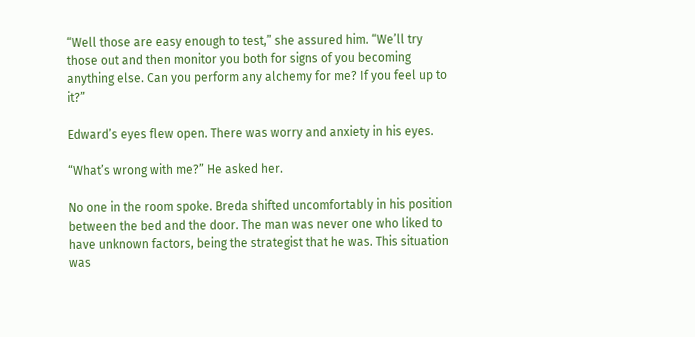“Well those are easy enough to test,” she assured him. “We’ll try those out and then monitor you both for signs of you becoming anything else. Can you perform any alchemy for me? If you feel up to it?”

Edward’s eyes flew open. There was worry and anxiety in his eyes.

“What’s wrong with me?” He asked her.

No one in the room spoke. Breda shifted uncomfortably in his position between the bed and the door. The man was never one who liked to have unknown factors, being the strategist that he was. This situation was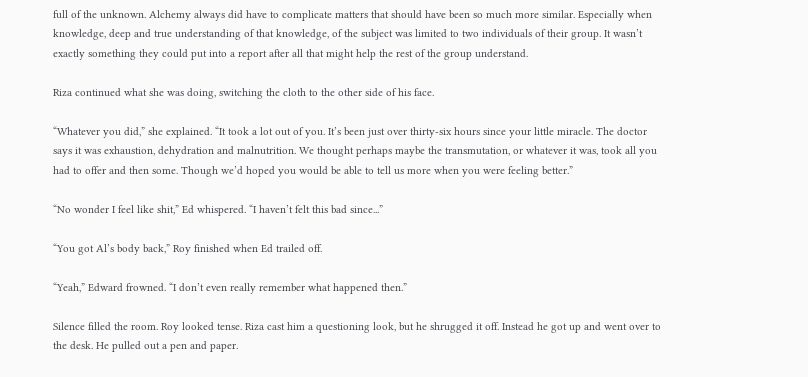full of the unknown. Alchemy always did have to complicate matters that should have been so much more similar. Especially when knowledge, deep and true understanding of that knowledge, of the subject was limited to two individuals of their group. It wasn’t exactly something they could put into a report after all that might help the rest of the group understand.

Riza continued what she was doing, switching the cloth to the other side of his face.

“Whatever you did,” she explained. “It took a lot out of you. It’s been just over thirty-six hours since your little miracle. The doctor says it was exhaustion, dehydration and malnutrition. We thought perhaps maybe the transmutation, or whatever it was, took all you had to offer and then some. Though we’d hoped you would be able to tell us more when you were feeling better.”

“No wonder I feel like shit,” Ed whispered. “I haven’t felt this bad since...”

“You got Al’s body back,” Roy finished when Ed trailed off.

“Yeah,” Edward frowned. “I don’t even really remember what happened then.”

Silence filled the room. Roy looked tense. Riza cast him a questioning look, but he shrugged it off. Instead he got up and went over to the desk. He pulled out a pen and paper.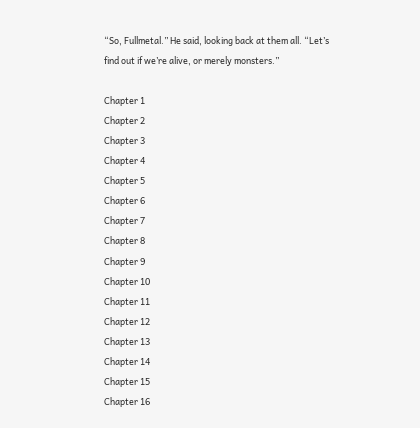“So, Fullmetal.” He said, looking back at them all. “Let’s find out if we’re alive, or merely monsters.”

Chapter 1
Chapter 2
Chapter 3
Chapter 4
Chapter 5
Chapter 6
Chapter 7
Chapter 8
Chapter 9
Chapter 10
Chapter 11
Chapter 12
Chapter 13
Chapter 14
Chapter 15
Chapter 16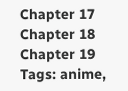Chapter 17
Chapter 18
Chapter 19
Tags: anime,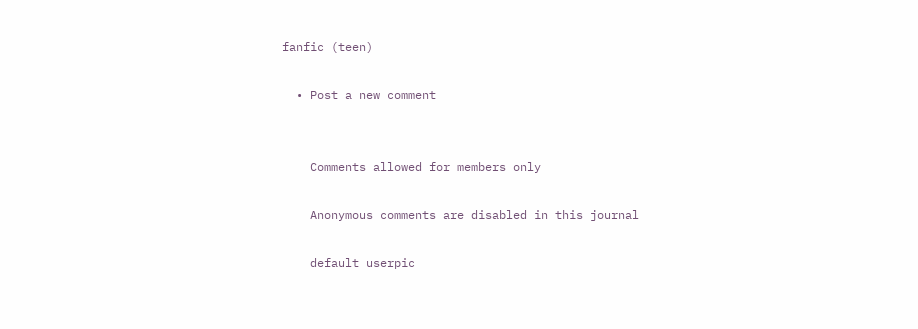fanfic (teen)

  • Post a new comment


    Comments allowed for members only

    Anonymous comments are disabled in this journal

    default userpic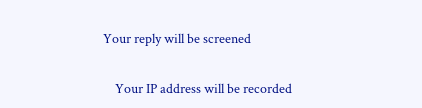Your reply will be screened

    Your IP address will be recorded